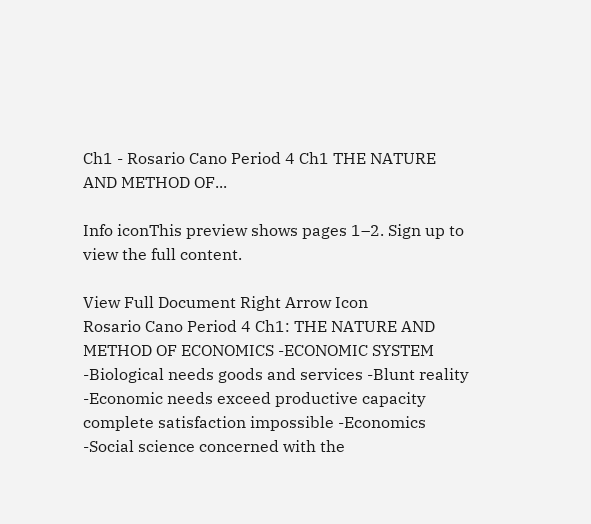Ch1 - Rosario Cano Period 4 Ch1 THE NATURE AND METHOD OF...

Info iconThis preview shows pages 1–2. Sign up to view the full content.

View Full Document Right Arrow Icon
Rosario Cano Period 4 Ch1: THE NATURE AND METHOD OF ECONOMICS -ECONOMIC SYSTEM -Biological needs goods and services -Blunt reality -Economic needs exceed productive capacity complete satisfaction impossible -Economics -Social science concerned with the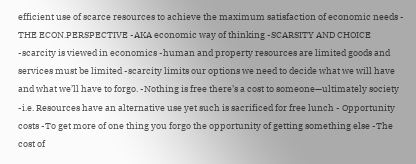efficient use of scarce resources to achieve the maximum satisfaction of economic needs - THE ECON.PERSPECTIVE -AKA economic way of thinking -SCARSITY AND CHOICE -scarcity is viewed in economics -human and property resources are limited goods and services must be limited -scarcity limits our options we need to decide what we will have and what we’ll have to forgo. -Nothing is free there’s a cost to someone—ultimately society -i.e. Resources have an alternative use yet such is sacrificed for free lunch - Opportunity costs -To get more of one thing you forgo the opportunity of getting something else -The cost of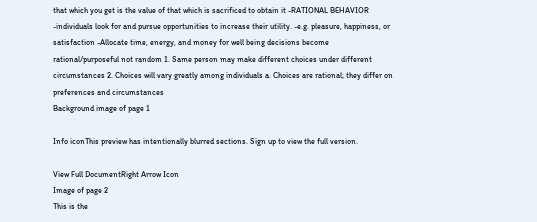that which you get is the value of that which is sacrificed to obtain it -RATIONAL BEHAVIOR -individuals look for and pursue opportunities to increase their utility. -e.g. pleasure, happiness, or satisfaction -Allocate time, energy, and money for well being decisions become rational/purposeful not random 1. Same person may make different choices under different circumstances 2. Choices will vary greatly among individuals a. Choices are rational; they differ on preferences and circumstances
Background image of page 1

Info iconThis preview has intentionally blurred sections. Sign up to view the full version.

View Full DocumentRight Arrow Icon
Image of page 2
This is the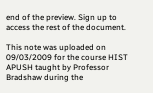end of the preview. Sign up to access the rest of the document.

This note was uploaded on 09/03/2009 for the course HIST APUSH taught by Professor Bradshaw during the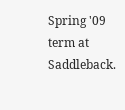Spring '09 term at Saddleback.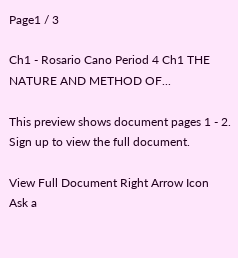Page1 / 3

Ch1 - Rosario Cano Period 4 Ch1 THE NATURE AND METHOD OF...

This preview shows document pages 1 - 2. Sign up to view the full document.

View Full Document Right Arrow Icon
Ask a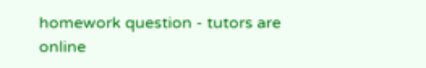homework question - tutors are online